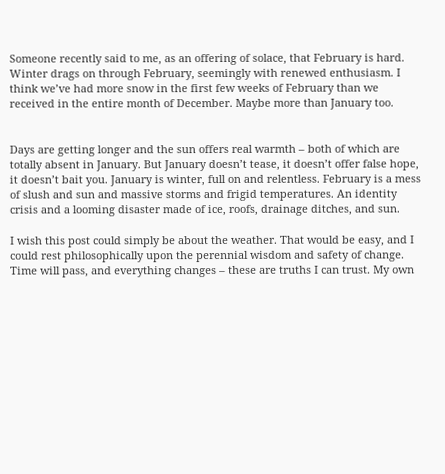Someone recently said to me, as an offering of solace, that February is hard. Winter drags on through February, seemingly with renewed enthusiasm. I think we’ve had more snow in the first few weeks of February than we received in the entire month of December. Maybe more than January too.


Days are getting longer and the sun offers real warmth – both of which are totally absent in January. But January doesn’t tease, it doesn’t offer false hope, it doesn’t bait you. January is winter, full on and relentless. February is a mess of slush and sun and massive storms and frigid temperatures. An identity crisis and a looming disaster made of ice, roofs, drainage ditches, and sun.

I wish this post could simply be about the weather. That would be easy, and I could rest philosophically upon the perennial wisdom and safety of change. Time will pass, and everything changes – these are truths I can trust. My own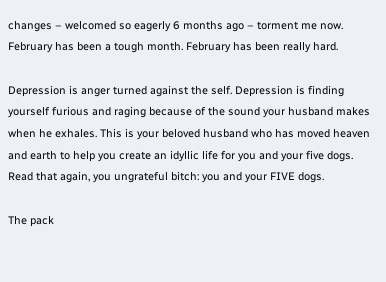changes – welcomed so eagerly 6 months ago – torment me now. February has been a tough month. February has been really hard.

Depression is anger turned against the self. Depression is finding yourself furious and raging because of the sound your husband makes when he exhales. This is your beloved husband who has moved heaven and earth to help you create an idyllic life for you and your five dogs. Read that again, you ungrateful bitch: you and your FIVE dogs.

The pack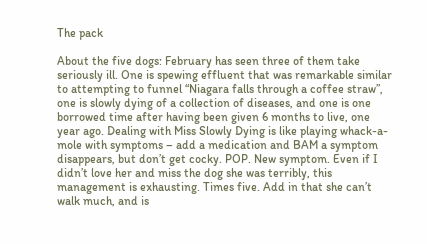The pack

About the five dogs: February has seen three of them take seriously ill. One is spewing effluent that was remarkable similar to attempting to funnel “Niagara falls through a coffee straw”, one is slowly dying of a collection of diseases, and one is one borrowed time after having been given 6 months to live, one year ago. Dealing with Miss Slowly Dying is like playing whack-a-mole with symptoms – add a medication and BAM a symptom disappears, but don’t get cocky. POP. New symptom. Even if I didn’t love her and miss the dog she was terribly, this management is exhausting. Times five. Add in that she can’t walk much, and is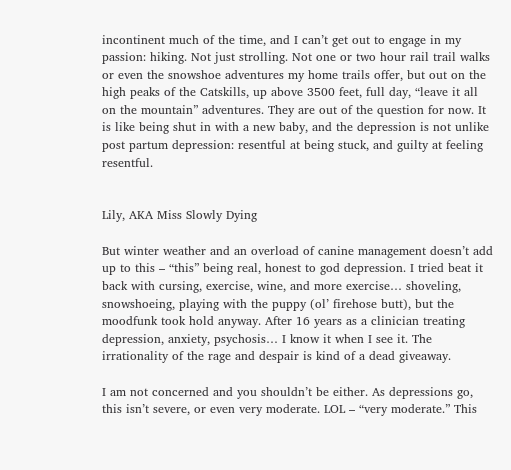incontinent much of the time, and I can’t get out to engage in my passion: hiking. Not just strolling. Not one or two hour rail trail walks or even the snowshoe adventures my home trails offer, but out on the high peaks of the Catskills, up above 3500 feet, full day, “leave it all on the mountain” adventures. They are out of the question for now. It is like being shut in with a new baby, and the depression is not unlike post partum depression: resentful at being stuck, and guilty at feeling resentful.


Lily, AKA Miss Slowly Dying

But winter weather and an overload of canine management doesn’t add up to this – “this” being real, honest to god depression. I tried beat it back with cursing, exercise, wine, and more exercise… shoveling, snowshoeing, playing with the puppy (ol’ firehose butt), but the moodfunk took hold anyway. After 16 years as a clinician treating depression, anxiety, psychosis… I know it when I see it. The irrationality of the rage and despair is kind of a dead giveaway.

I am not concerned and you shouldn’t be either. As depressions go, this isn’t severe, or even very moderate. LOL – “very moderate.” This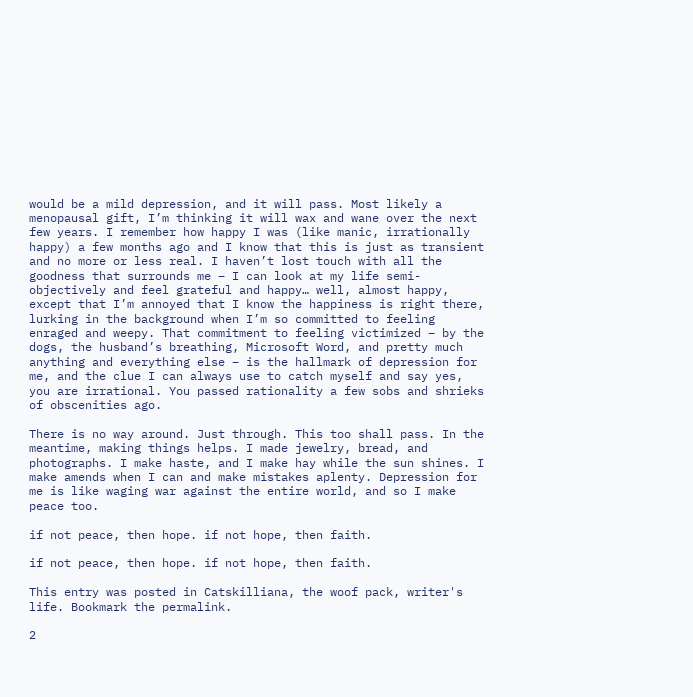would be a mild depression, and it will pass. Most likely a menopausal gift, I’m thinking it will wax and wane over the next few years. I remember how happy I was (like manic, irrationally happy) a few months ago and I know that this is just as transient and no more or less real. I haven’t lost touch with all the goodness that surrounds me – I can look at my life semi-objectively and feel grateful and happy… well, almost happy, except that I’m annoyed that I know the happiness is right there, lurking in the background when I’m so committed to feeling enraged and weepy. That commitment to feeling victimized – by the dogs, the husband’s breathing, Microsoft Word, and pretty much anything and everything else – is the hallmark of depression for me, and the clue I can always use to catch myself and say yes, you are irrational. You passed rationality a few sobs and shrieks of obscenities ago.

There is no way around. Just through. This too shall pass. In the meantime, making things helps. I made jewelry, bread, and photographs. I make haste, and I make hay while the sun shines. I make amends when I can and make mistakes aplenty. Depression for me is like waging war against the entire world, and so I make peace too.

if not peace, then hope. if not hope, then faith.

if not peace, then hope. if not hope, then faith.

This entry was posted in Catskilliana, the woof pack, writer's life. Bookmark the permalink.

2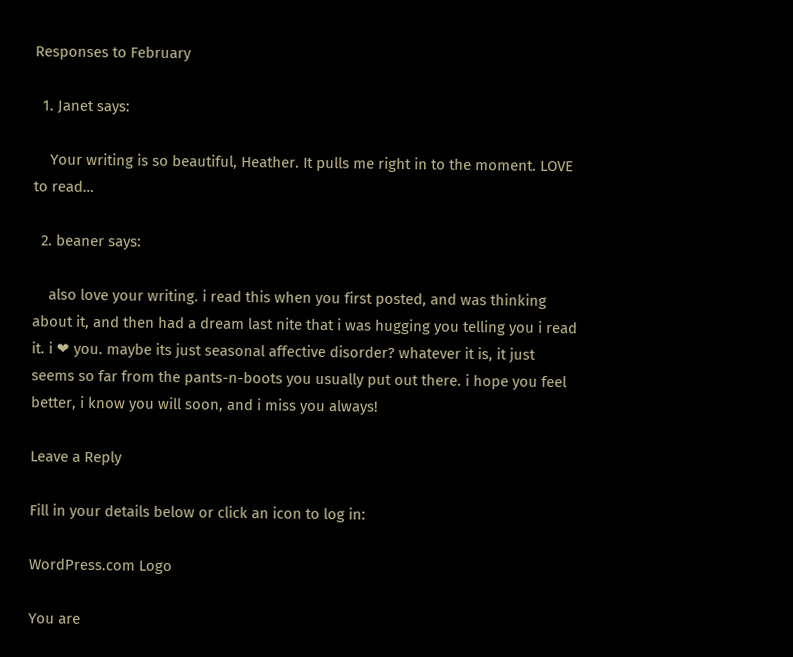Responses to February

  1. Janet says:

    Your writing is so beautiful, Heather. It pulls me right in to the moment. LOVE to read…

  2. beaner says:

    also love your writing. i read this when you first posted, and was thinking about it, and then had a dream last nite that i was hugging you telling you i read it. i ❤ you. maybe its just seasonal affective disorder? whatever it is, it just seems so far from the pants-n-boots you usually put out there. i hope you feel better, i know you will soon, and i miss you always!

Leave a Reply

Fill in your details below or click an icon to log in:

WordPress.com Logo

You are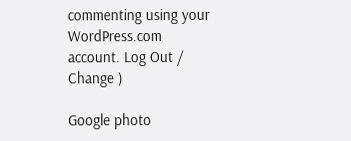commenting using your WordPress.com account. Log Out /  Change )

Google photo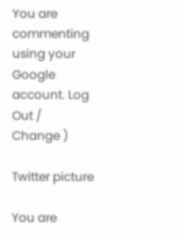You are commenting using your Google account. Log Out /  Change )

Twitter picture

You are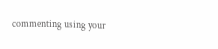commenting using your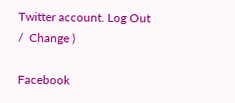Twitter account. Log Out /  Change )

Facebook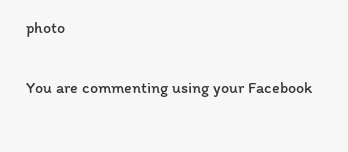photo

You are commenting using your Facebook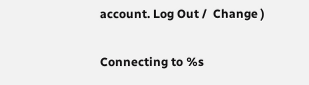account. Log Out /  Change )

Connecting to %s